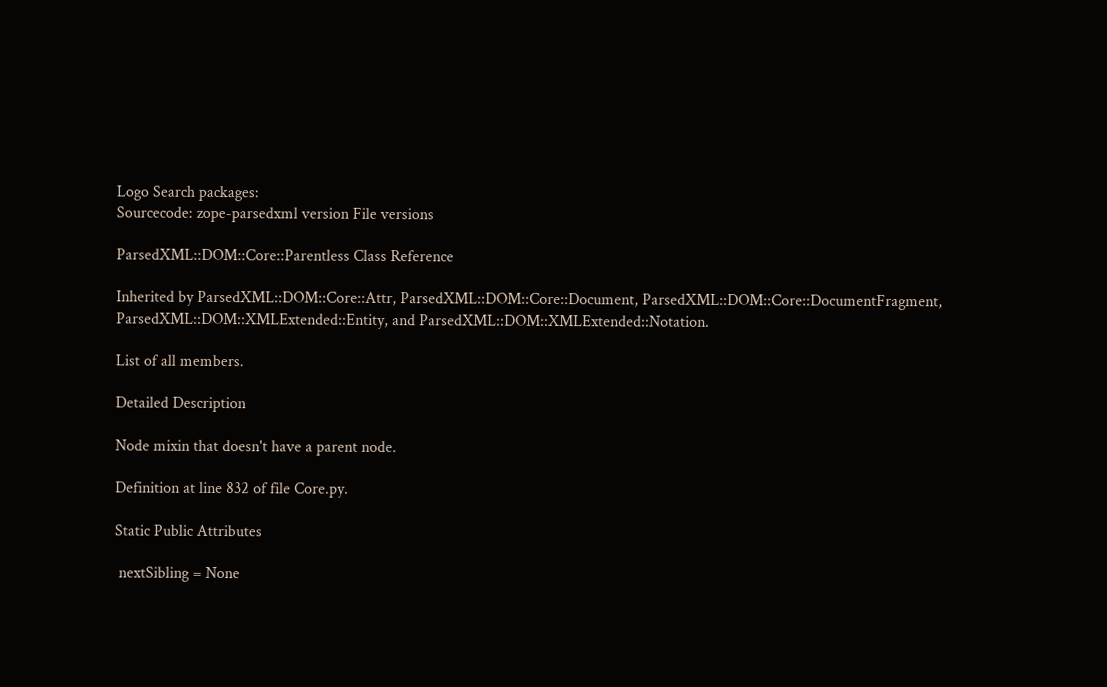Logo Search packages:
Sourcecode: zope-parsedxml version File versions

ParsedXML::DOM::Core::Parentless Class Reference

Inherited by ParsedXML::DOM::Core::Attr, ParsedXML::DOM::Core::Document, ParsedXML::DOM::Core::DocumentFragment, ParsedXML::DOM::XMLExtended::Entity, and ParsedXML::DOM::XMLExtended::Notation.

List of all members.

Detailed Description

Node mixin that doesn't have a parent node.

Definition at line 832 of file Core.py.

Static Public Attributes

 nextSibling = None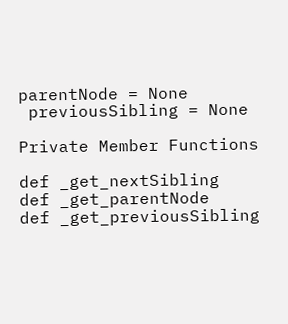parentNode = None
 previousSibling = None

Private Member Functions

def _get_nextSibling
def _get_parentNode
def _get_previousSibling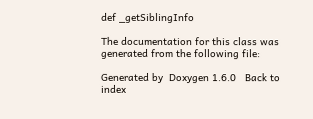def _getSiblingInfo

The documentation for this class was generated from the following file:

Generated by  Doxygen 1.6.0   Back to index